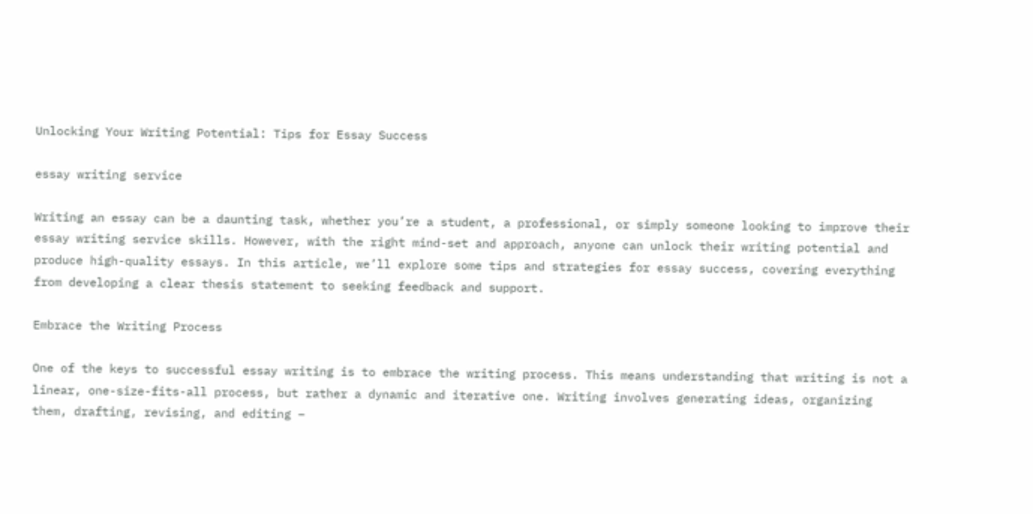Unlocking Your Writing Potential: Tips for Essay Success

essay writing service

Writing an essay can be a daunting task, whether you’re a student, a professional, or simply someone looking to improve their essay writing service skills. However, with the right mind-set and approach, anyone can unlock their writing potential and produce high-quality essays. In this article, we’ll explore some tips and strategies for essay success, covering everything from developing a clear thesis statement to seeking feedback and support.

Embrace the Writing Process

One of the keys to successful essay writing is to embrace the writing process. This means understanding that writing is not a linear, one-size-fits-all process, but rather a dynamic and iterative one. Writing involves generating ideas, organizing them, drafting, revising, and editing –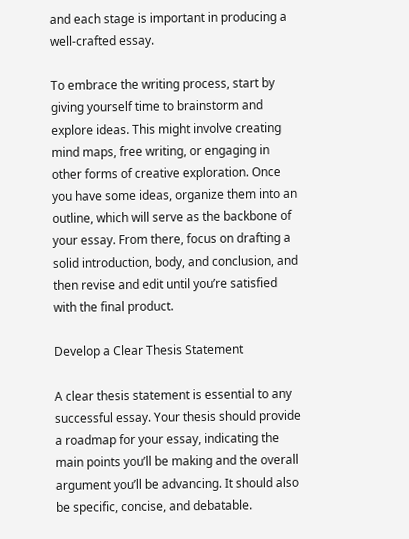and each stage is important in producing a well-crafted essay.

To embrace the writing process, start by giving yourself time to brainstorm and explore ideas. This might involve creating mind maps, free writing, or engaging in other forms of creative exploration. Once you have some ideas, organize them into an outline, which will serve as the backbone of your essay. From there, focus on drafting a solid introduction, body, and conclusion, and then revise and edit until you’re satisfied with the final product.

Develop a Clear Thesis Statement

A clear thesis statement is essential to any successful essay. Your thesis should provide a roadmap for your essay, indicating the main points you’ll be making and the overall argument you’ll be advancing. It should also be specific, concise, and debatable.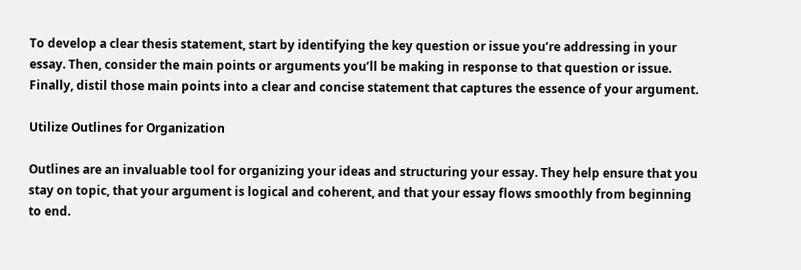To develop a clear thesis statement, start by identifying the key question or issue you’re addressing in your essay. Then, consider the main points or arguments you’ll be making in response to that question or issue. Finally, distil those main points into a clear and concise statement that captures the essence of your argument.

Utilize Outlines for Organization

Outlines are an invaluable tool for organizing your ideas and structuring your essay. They help ensure that you stay on topic, that your argument is logical and coherent, and that your essay flows smoothly from beginning to end.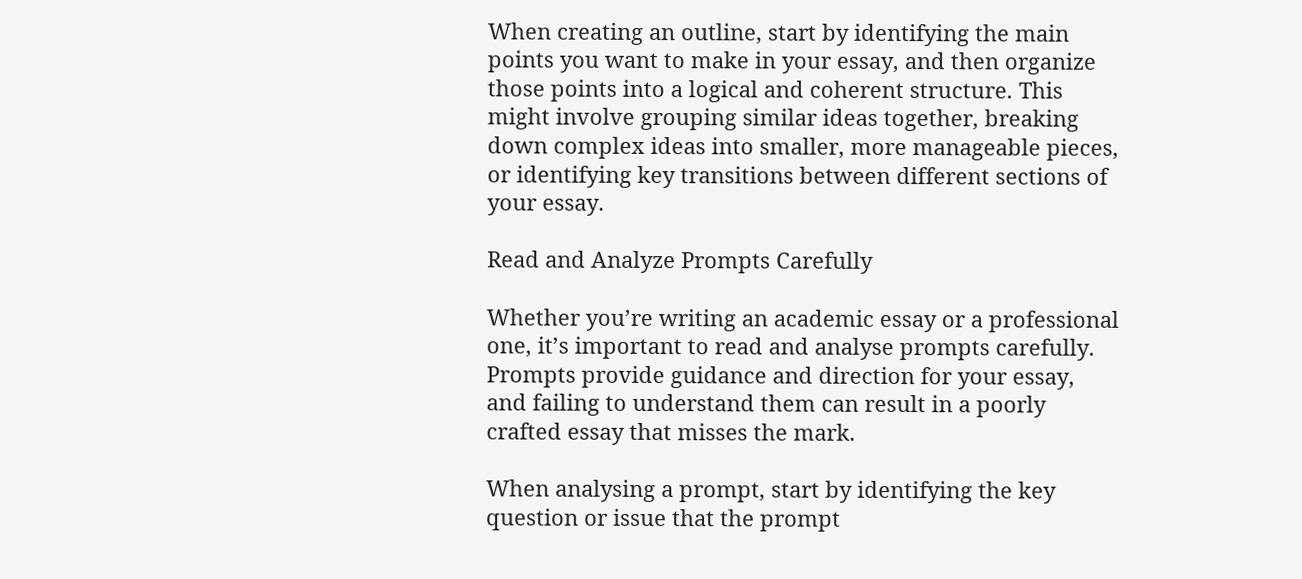When creating an outline, start by identifying the main points you want to make in your essay, and then organize those points into a logical and coherent structure. This might involve grouping similar ideas together, breaking down complex ideas into smaller, more manageable pieces, or identifying key transitions between different sections of your essay.

Read and Analyze Prompts Carefully

Whether you’re writing an academic essay or a professional one, it’s important to read and analyse prompts carefully. Prompts provide guidance and direction for your essay, and failing to understand them can result in a poorly crafted essay that misses the mark.

When analysing a prompt, start by identifying the key question or issue that the prompt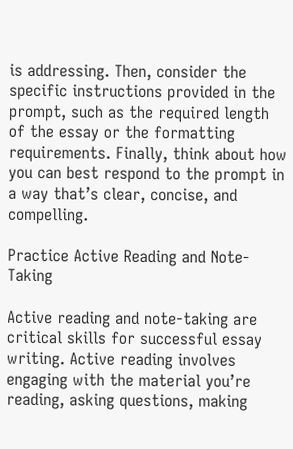is addressing. Then, consider the specific instructions provided in the prompt, such as the required length of the essay or the formatting requirements. Finally, think about how you can best respond to the prompt in a way that’s clear, concise, and compelling.

Practice Active Reading and Note-Taking

Active reading and note-taking are critical skills for successful essay writing. Active reading involves engaging with the material you’re reading, asking questions, making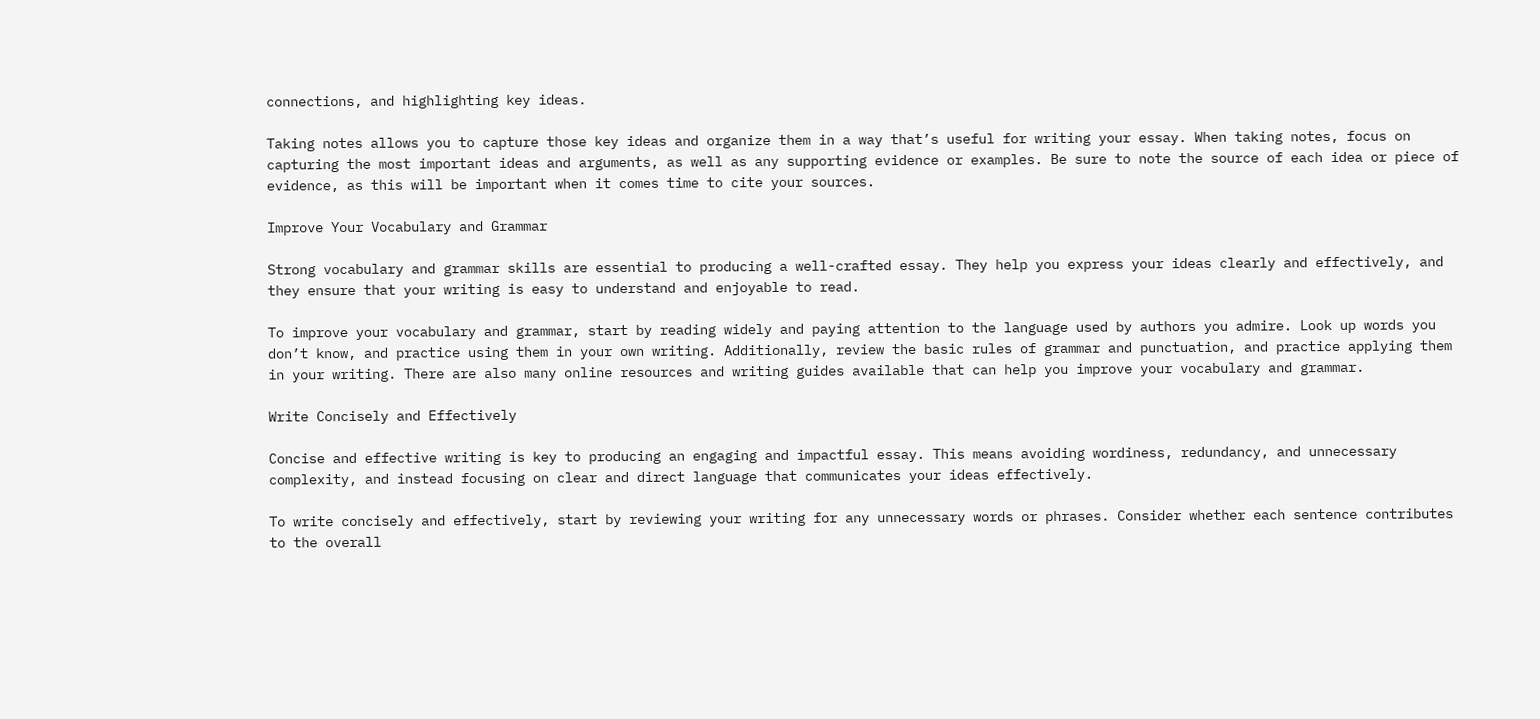connections, and highlighting key ideas.

Taking notes allows you to capture those key ideas and organize them in a way that’s useful for writing your essay. When taking notes, focus on capturing the most important ideas and arguments, as well as any supporting evidence or examples. Be sure to note the source of each idea or piece of evidence, as this will be important when it comes time to cite your sources.

Improve Your Vocabulary and Grammar

Strong vocabulary and grammar skills are essential to producing a well-crafted essay. They help you express your ideas clearly and effectively, and they ensure that your writing is easy to understand and enjoyable to read.

To improve your vocabulary and grammar, start by reading widely and paying attention to the language used by authors you admire. Look up words you don’t know, and practice using them in your own writing. Additionally, review the basic rules of grammar and punctuation, and practice applying them in your writing. There are also many online resources and writing guides available that can help you improve your vocabulary and grammar.

Write Concisely and Effectively

Concise and effective writing is key to producing an engaging and impactful essay. This means avoiding wordiness, redundancy, and unnecessary complexity, and instead focusing on clear and direct language that communicates your ideas effectively.

To write concisely and effectively, start by reviewing your writing for any unnecessary words or phrases. Consider whether each sentence contributes to the overall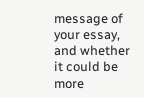message of your essay, and whether it could be more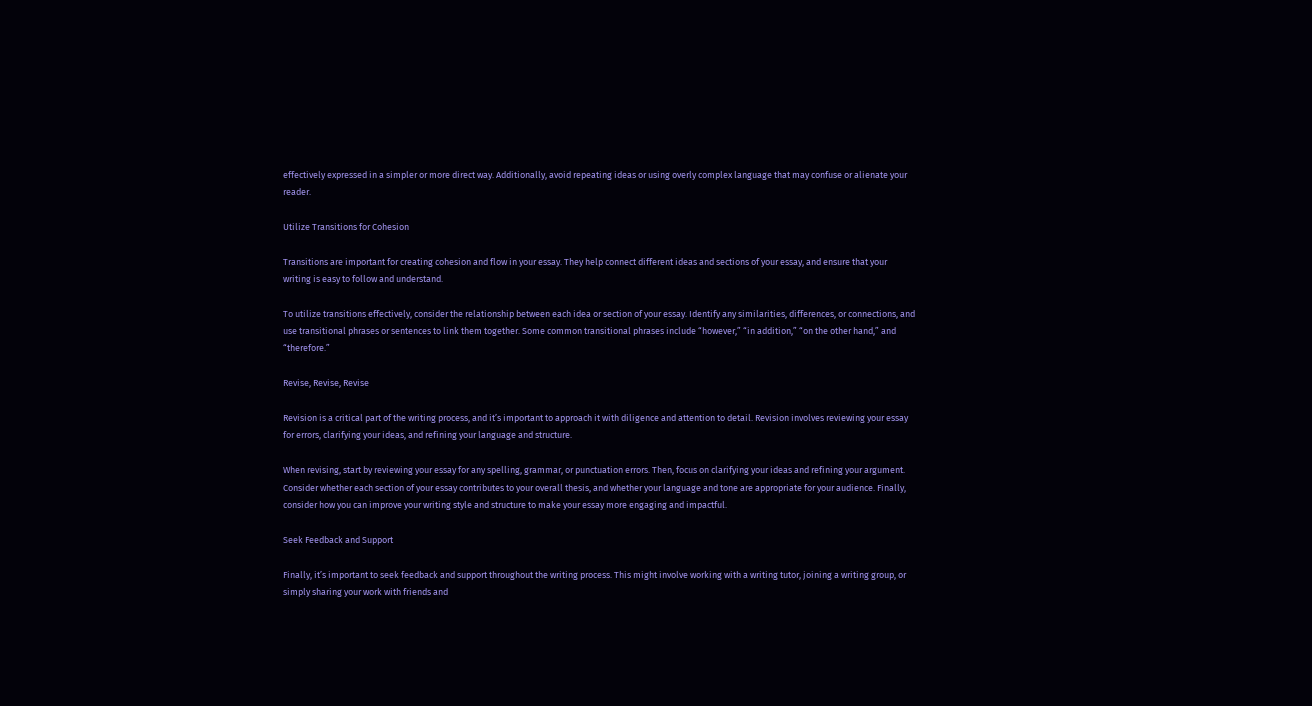effectively expressed in a simpler or more direct way. Additionally, avoid repeating ideas or using overly complex language that may confuse or alienate your reader.

Utilize Transitions for Cohesion

Transitions are important for creating cohesion and flow in your essay. They help connect different ideas and sections of your essay, and ensure that your writing is easy to follow and understand.

To utilize transitions effectively, consider the relationship between each idea or section of your essay. Identify any similarities, differences, or connections, and use transitional phrases or sentences to link them together. Some common transitional phrases include “however,” “in addition,” “on the other hand,” and “therefore.”

Revise, Revise, Revise

Revision is a critical part of the writing process, and it’s important to approach it with diligence and attention to detail. Revision involves reviewing your essay for errors, clarifying your ideas, and refining your language and structure.

When revising, start by reviewing your essay for any spelling, grammar, or punctuation errors. Then, focus on clarifying your ideas and refining your argument. Consider whether each section of your essay contributes to your overall thesis, and whether your language and tone are appropriate for your audience. Finally, consider how you can improve your writing style and structure to make your essay more engaging and impactful.

Seek Feedback and Support

Finally, it’s important to seek feedback and support throughout the writing process. This might involve working with a writing tutor, joining a writing group, or simply sharing your work with friends and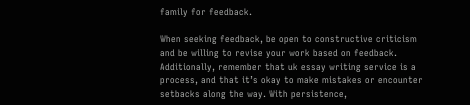family for feedback.

When seeking feedback, be open to constructive criticism and be willing to revise your work based on feedback. Additionally, remember that uk essay writing service is a process, and that it’s okay to make mistakes or encounter setbacks along the way. With persistence,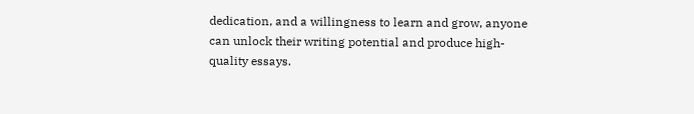dedication, and a willingness to learn and grow, anyone can unlock their writing potential and produce high-quality essays.